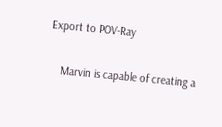Export to POV-Ray

    Marvin is capable of creating a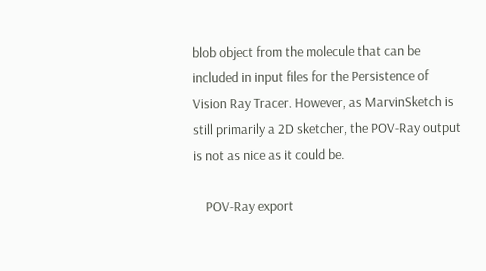blob object from the molecule that can be included in input files for the Persistence of Vision Ray Tracer. However, as MarvinSketch is still primarily a 2D sketcher, the POV-Ray output is not as nice as it could be.

    POV-Ray export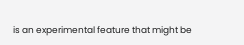is an experimental feature that might be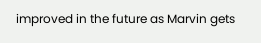improved in the future as Marvin gets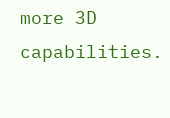more 3D capabilities.